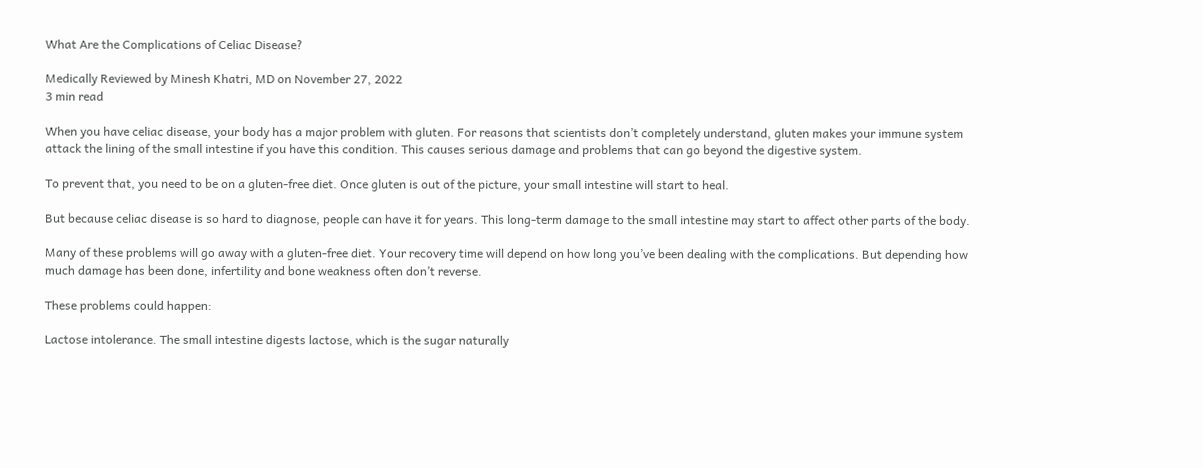What Are the Complications of Celiac Disease?

Medically Reviewed by Minesh Khatri, MD on November 27, 2022
3 min read

When you have celiac disease, your body has a major problem with gluten. For reasons that scientists don’t completely understand, gluten makes your immune system attack the lining of the small intestine if you have this condition. This causes serious damage and problems that can go beyond the digestive system.

To prevent that, you need to be on a gluten-free diet. Once gluten is out of the picture, your small intestine will start to heal.

But because celiac disease is so hard to diagnose, people can have it for years. This long-term damage to the small intestine may start to affect other parts of the body.

Many of these problems will go away with a gluten-free diet. Your recovery time will depend on how long you’ve been dealing with the complications. But depending how much damage has been done, infertility and bone weakness often don’t reverse.

These problems could happen:

Lactose intolerance. The small intestine digests lactose, which is the sugar naturally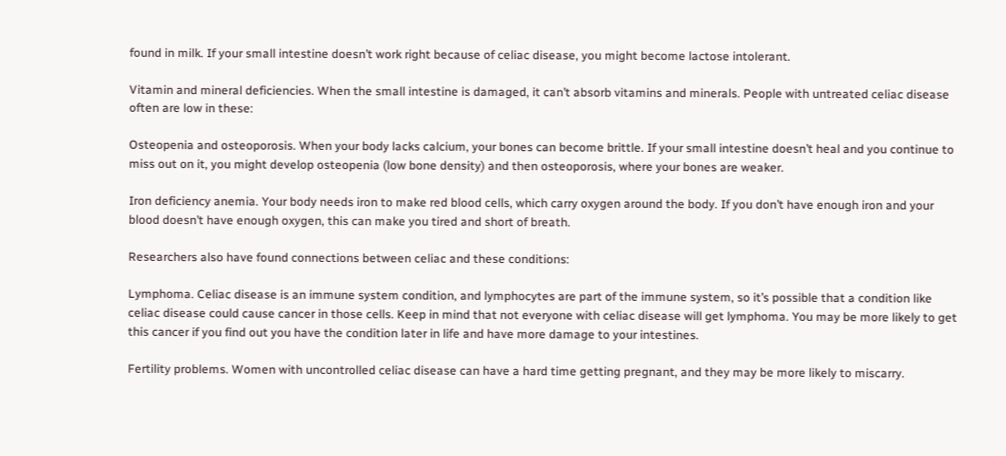found in milk. If your small intestine doesn’t work right because of celiac disease, you might become lactose intolerant.

Vitamin and mineral deficiencies. When the small intestine is damaged, it can’t absorb vitamins and minerals. People with untreated celiac disease often are low in these:

Osteopenia and osteoporosis. When your body lacks calcium, your bones can become brittle. If your small intestine doesn’t heal and you continue to miss out on it, you might develop osteopenia (low bone density) and then osteoporosis, where your bones are weaker.

Iron deficiency anemia. Your body needs iron to make red blood cells, which carry oxygen around the body. If you don’t have enough iron and your blood doesn’t have enough oxygen, this can make you tired and short of breath.

Researchers also have found connections between celiac and these conditions:

Lymphoma. Celiac disease is an immune system condition, and lymphocytes are part of the immune system, so it’s possible that a condition like celiac disease could cause cancer in those cells. Keep in mind that not everyone with celiac disease will get lymphoma. You may be more likely to get this cancer if you find out you have the condition later in life and have more damage to your intestines.

Fertility problems. Women with uncontrolled celiac disease can have a hard time getting pregnant, and they may be more likely to miscarry.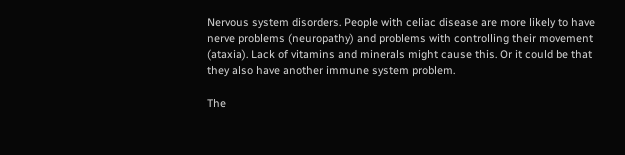Nervous system disorders. People with celiac disease are more likely to have nerve problems (neuropathy) and problems with controlling their movement (ataxia). Lack of vitamins and minerals might cause this. Or it could be that they also have another immune system problem.

The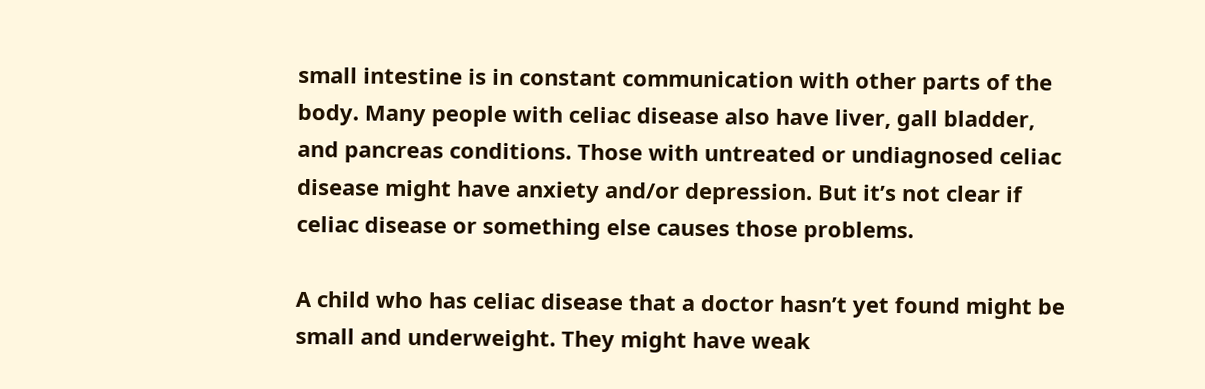small intestine is in constant communication with other parts of the body. Many people with celiac disease also have liver, gall bladder, and pancreas conditions. Those with untreated or undiagnosed celiac disease might have anxiety and/or depression. But it’s not clear if celiac disease or something else causes those problems.

A child who has celiac disease that a doctor hasn’t yet found might be small and underweight. They might have weak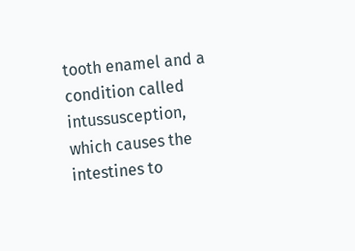tooth enamel and a condition called intussusception, which causes the intestines to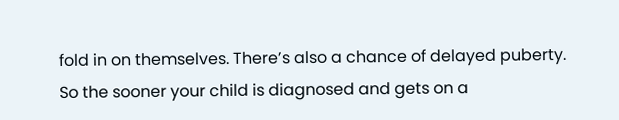fold in on themselves. There’s also a chance of delayed puberty. So the sooner your child is diagnosed and gets on a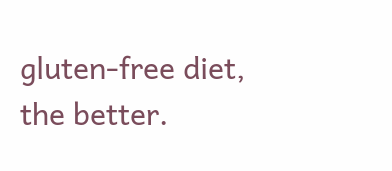gluten-free diet, the better.